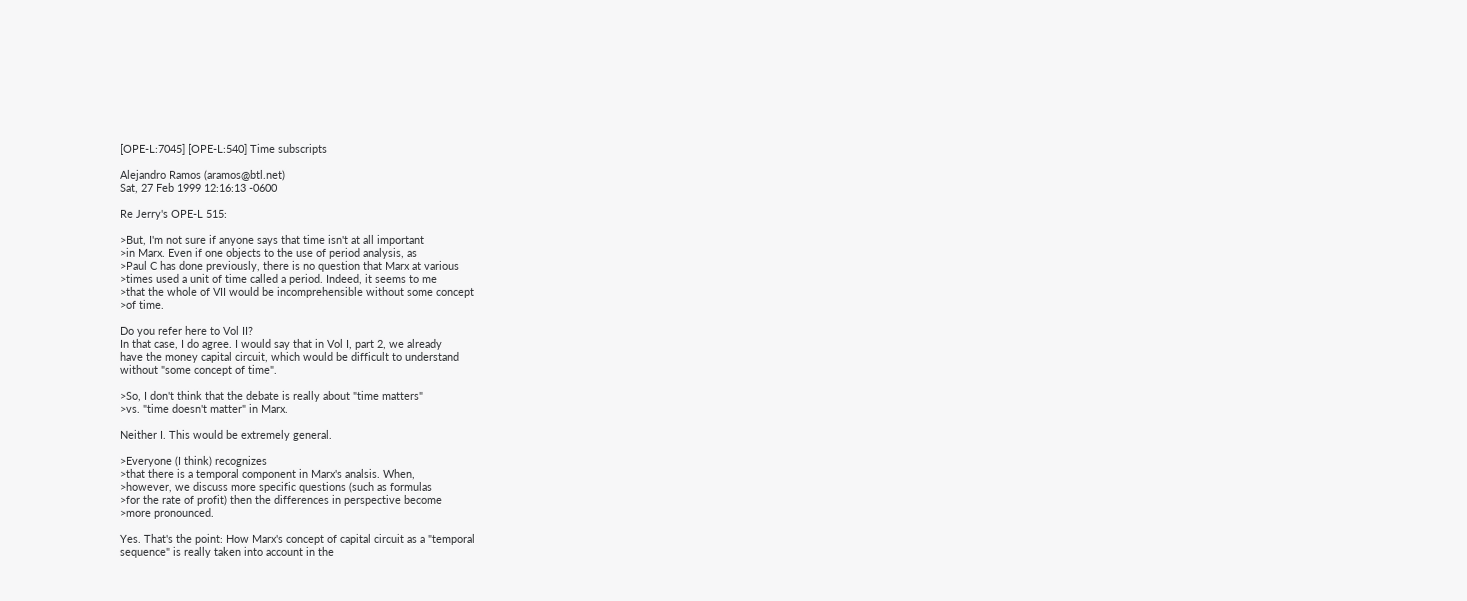[OPE-L:7045] [OPE-L:540] Time subscripts

Alejandro Ramos (aramos@btl.net)
Sat, 27 Feb 1999 12:16:13 -0600

Re Jerry's OPE-L 515:

>But, I'm not sure if anyone says that time isn't at all important
>in Marx. Even if one objects to the use of period analysis, as
>Paul C has done previously, there is no question that Marx at various
>times used a unit of time called a period. Indeed, it seems to me
>that the whole of VII would be incomprehensible without some concept
>of time.

Do you refer here to Vol II?
In that case, I do agree. I would say that in Vol I, part 2, we already
have the money capital circuit, which would be difficult to understand
without "some concept of time".

>So, I don't think that the debate is really about "time matters"
>vs. "time doesn't matter" in Marx.

Neither I. This would be extremely general.

>Everyone (I think) recognizes
>that there is a temporal component in Marx's analsis. When,
>however, we discuss more specific questions (such as formulas
>for the rate of profit) then the differences in perspective become
>more pronounced.

Yes. That's the point: How Marx's concept of capital circuit as a "temporal
sequence" is really taken into account in the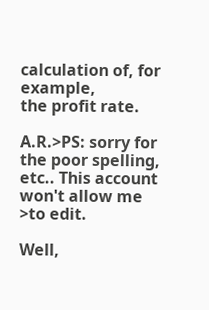calculation of, for example,
the profit rate.

A.R.>PS: sorry for the poor spelling, etc.. This account won't allow me
>to edit.

Well,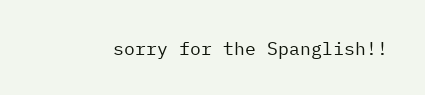sorry for the Spanglish!!